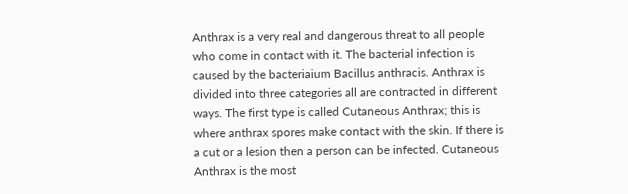Anthrax is a very real and dangerous threat to all people who come in contact with it. The bacterial infection is caused by the bacteriaium Bacillus anthracis. Anthrax is divided into three categories all are contracted in different ways. The first type is called Cutaneous Anthrax; this is where anthrax spores make contact with the skin. If there is a cut or a lesion then a person can be infected. Cutaneous Anthrax is the most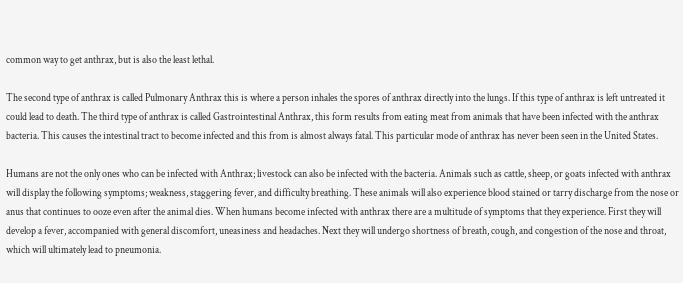common way to get anthrax, but is also the least lethal.

The second type of anthrax is called Pulmonary Anthrax this is where a person inhales the spores of anthrax directly into the lungs. If this type of anthrax is left untreated it could lead to death. The third type of anthrax is called Gastrointestinal Anthrax, this form results from eating meat from animals that have been infected with the anthrax bacteria. This causes the intestinal tract to become infected and this from is almost always fatal. This particular mode of anthrax has never been seen in the United States.

Humans are not the only ones who can be infected with Anthrax; livestock can also be infected with the bacteria. Animals such as cattle, sheep, or goats infected with anthrax will display the following symptoms; weakness, staggering fever, and difficulty breathing. These animals will also experience blood stained or tarry discharge from the nose or anus that continues to ooze even after the animal dies. When humans become infected with anthrax there are a multitude of symptoms that they experience. First they will develop a fever, accompanied with general discomfort, uneasiness and headaches. Next they will undergo shortness of breath, cough, and congestion of the nose and throat, which will ultimately lead to pneumonia.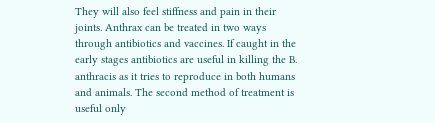They will also feel stiffness and pain in their joints. Anthrax can be treated in two ways through antibiotics and vaccines. If caught in the early stages antibiotics are useful in killing the B. anthracis as it tries to reproduce in both humans and animals. The second method of treatment is useful only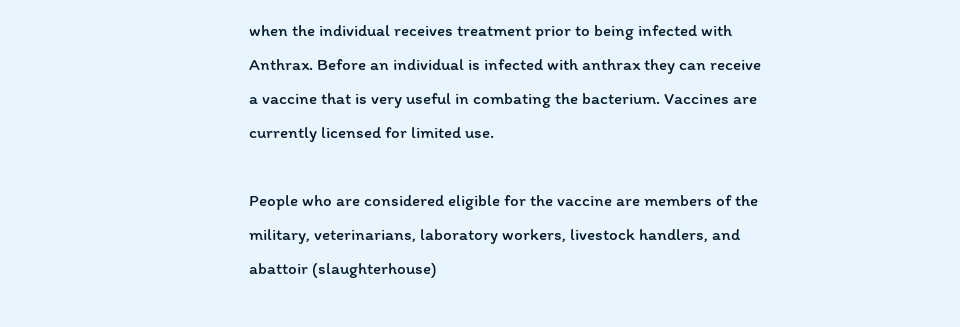when the individual receives treatment prior to being infected with Anthrax. Before an individual is infected with anthrax they can receive a vaccine that is very useful in combating the bacterium. Vaccines are currently licensed for limited use.

People who are considered eligible for the vaccine are members of the military, veterinarians, laboratory workers, livestock handlers, and abattoir (slaughterhouse)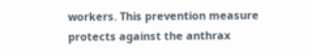workers. This prevention measure protects against the anthrax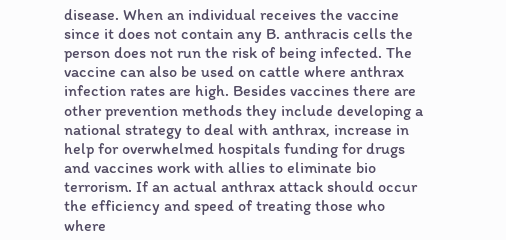disease. When an individual receives the vaccine since it does not contain any B. anthracis cells the person does not run the risk of being infected. The vaccine can also be used on cattle where anthrax infection rates are high. Besides vaccines there are other prevention methods they include developing a national strategy to deal with anthrax, increase in help for overwhelmed hospitals funding for drugs and vaccines work with allies to eliminate bio terrorism. If an actual anthrax attack should occur the efficiency and speed of treating those who where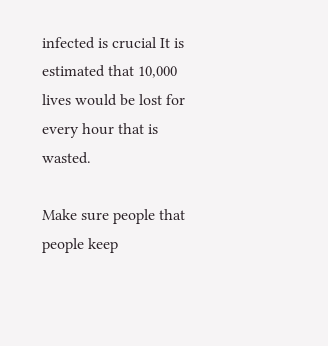infected is crucial It is estimated that 10,000 lives would be lost for every hour that is wasted.

Make sure people that people keep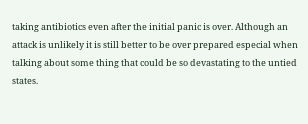taking antibiotics even after the initial panic is over. Although an attack is unlikely it is still better to be over prepared especial when talking about some thing that could be so devastating to the untied states.